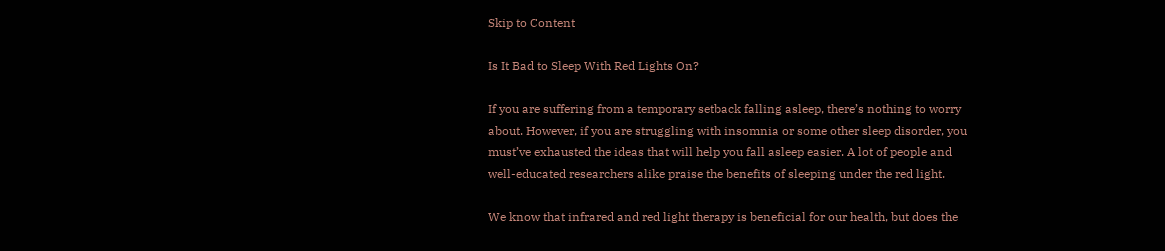Skip to Content

Is It Bad to Sleep With Red Lights On?

If you are suffering from a temporary setback falling asleep, there’s nothing to worry about. However, if you are struggling with insomnia or some other sleep disorder, you must’ve exhausted the ideas that will help you fall asleep easier. A lot of people and well-educated researchers alike praise the benefits of sleeping under the red light.

We know that infrared and red light therapy is beneficial for our health, but does the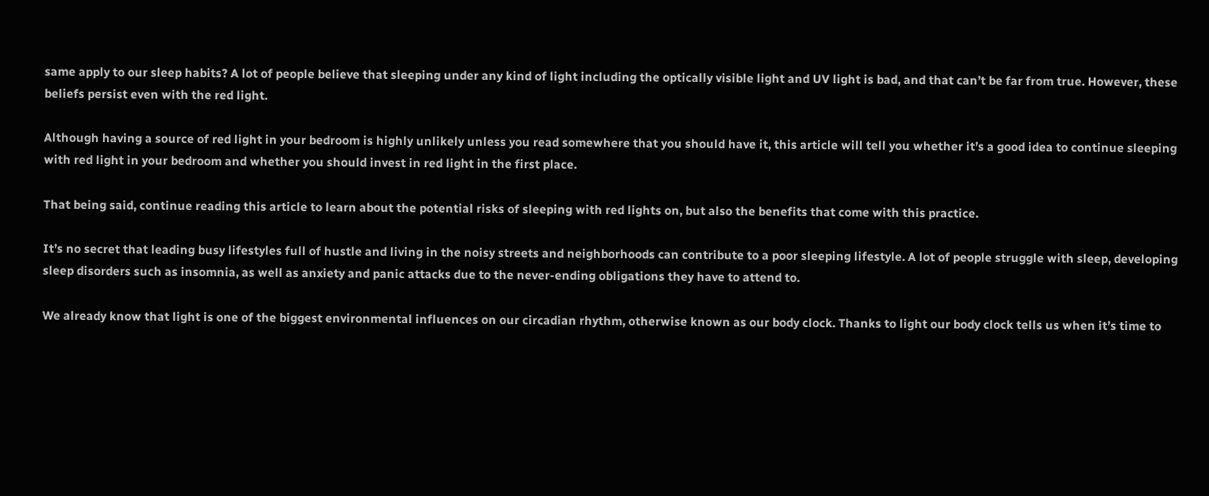same apply to our sleep habits? A lot of people believe that sleeping under any kind of light including the optically visible light and UV light is bad, and that can’t be far from true. However, these beliefs persist even with the red light.

Although having a source of red light in your bedroom is highly unlikely unless you read somewhere that you should have it, this article will tell you whether it’s a good idea to continue sleeping with red light in your bedroom and whether you should invest in red light in the first place.

That being said, continue reading this article to learn about the potential risks of sleeping with red lights on, but also the benefits that come with this practice.

It’s no secret that leading busy lifestyles full of hustle and living in the noisy streets and neighborhoods can contribute to a poor sleeping lifestyle. A lot of people struggle with sleep, developing sleep disorders such as insomnia, as well as anxiety and panic attacks due to the never-ending obligations they have to attend to.

We already know that light is one of the biggest environmental influences on our circadian rhythm, otherwise known as our body clock. Thanks to light our body clock tells us when it’s time to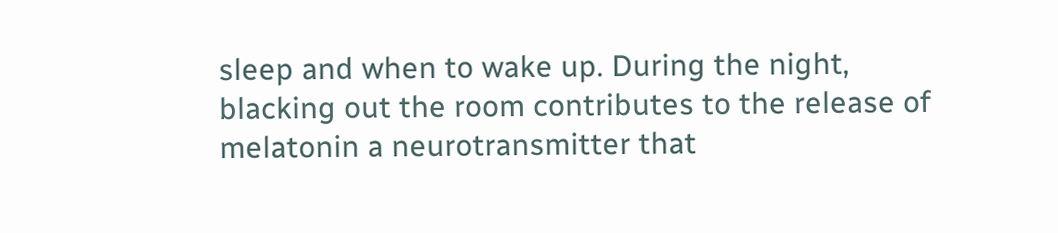sleep and when to wake up. During the night, blacking out the room contributes to the release of melatonin a neurotransmitter that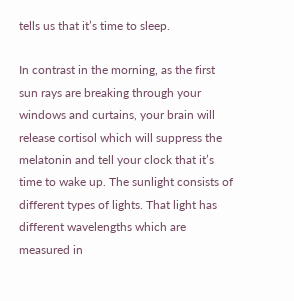tells us that it’s time to sleep.

In contrast in the morning, as the first sun rays are breaking through your windows and curtains, your brain will release cortisol which will suppress the melatonin and tell your clock that it’s time to wake up. The sunlight consists of different types of lights. That light has different wavelengths which are measured in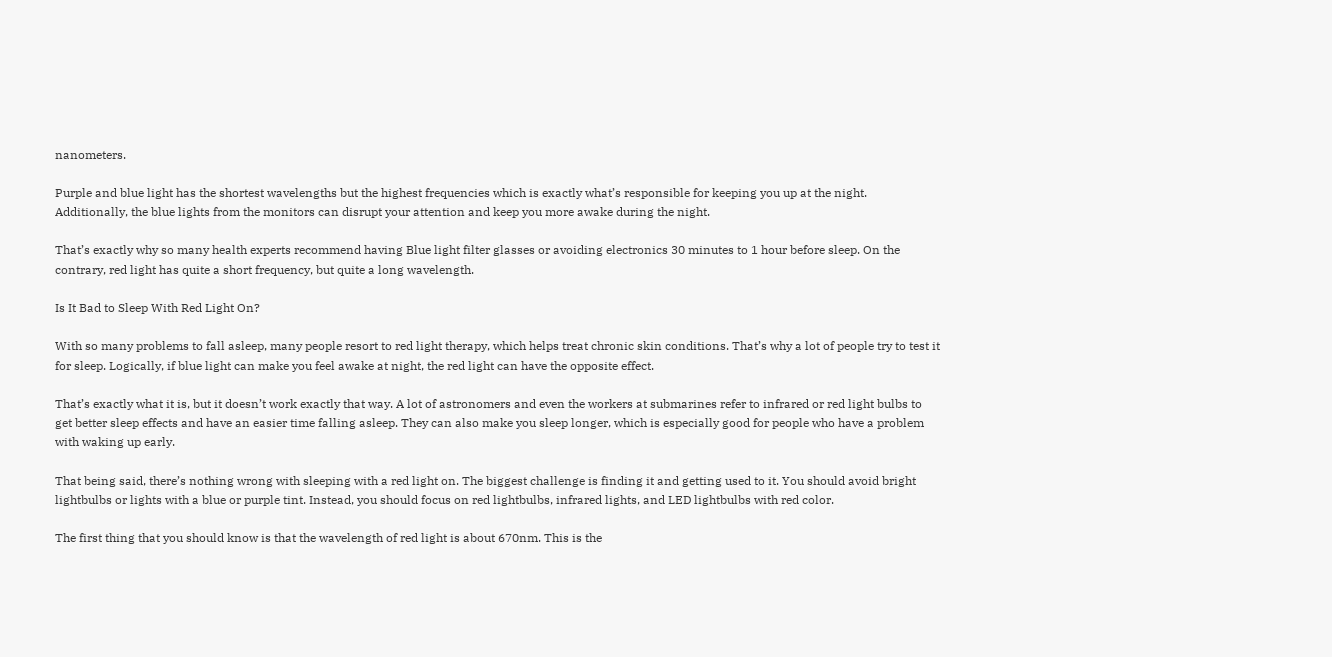nanometers.

Purple and blue light has the shortest wavelengths but the highest frequencies which is exactly what’s responsible for keeping you up at the night. Additionally, the blue lights from the monitors can disrupt your attention and keep you more awake during the night.

That’s exactly why so many health experts recommend having Blue light filter glasses or avoiding electronics 30 minutes to 1 hour before sleep. On the contrary, red light has quite a short frequency, but quite a long wavelength.

Is It Bad to Sleep With Red Light On?

With so many problems to fall asleep, many people resort to red light therapy, which helps treat chronic skin conditions. That’s why a lot of people try to test it for sleep. Logically, if blue light can make you feel awake at night, the red light can have the opposite effect.

That’s exactly what it is, but it doesn’t work exactly that way. A lot of astronomers and even the workers at submarines refer to infrared or red light bulbs to get better sleep effects and have an easier time falling asleep. They can also make you sleep longer, which is especially good for people who have a problem with waking up early.

That being said, there’s nothing wrong with sleeping with a red light on. The biggest challenge is finding it and getting used to it. You should avoid bright lightbulbs or lights with a blue or purple tint. Instead, you should focus on red lightbulbs, infrared lights, and LED lightbulbs with red color.

The first thing that you should know is that the wavelength of red light is about 670nm. This is the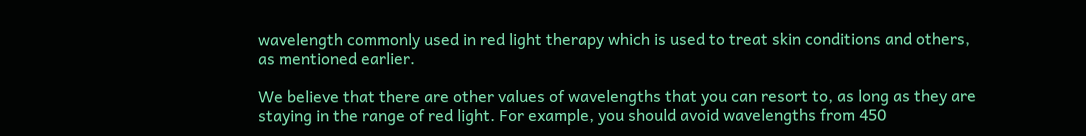wavelength commonly used in red light therapy which is used to treat skin conditions and others, as mentioned earlier.

We believe that there are other values of wavelengths that you can resort to, as long as they are staying in the range of red light. For example, you should avoid wavelengths from 450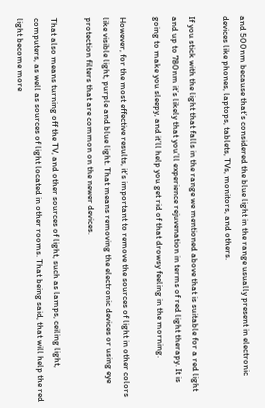and 500nm because that’s considered the blue light in the range usually present in electronic devices like phones, laptops, tablets, TVs, monitors, and others.

If you stick with the light that falls in the range we mentioned above that is suitable for a red light and up to 780nm it’s likely that you’ll experience rejuvenation in terms of red light therapy. It is going to make you sleepy, and it’ll help you get rid of that drowsy feeling in the morning.

However, for the most effective results, it’s important to remove the sources of light in other colors like visible light, purple and blue light. That means removing the electronic devices or using eye protection filters that are common on the newer devices.

That also means turning off the TV, and other sources of light, such as lamps, ceiling light, computers, as well as sources of light located in other rooms. That being said, that will help the red light become more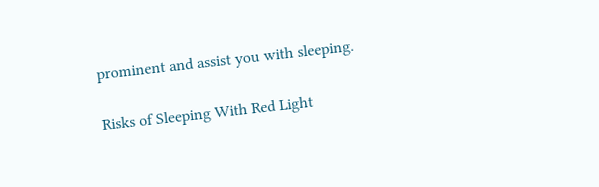prominent and assist you with sleeping.

Risks of Sleeping With Red Light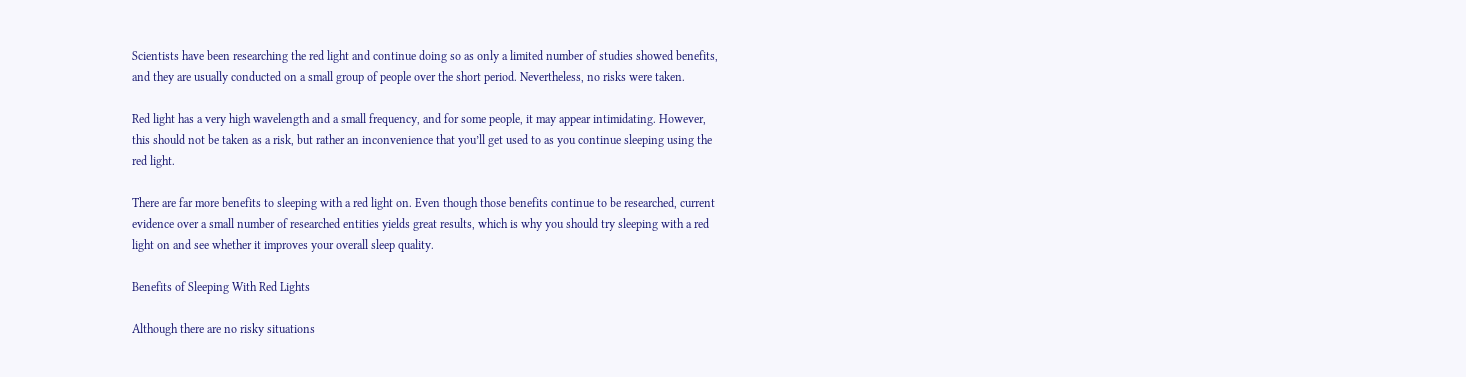Scientists have been researching the red light and continue doing so as only a limited number of studies showed benefits, and they are usually conducted on a small group of people over the short period. Nevertheless, no risks were taken.

Red light has a very high wavelength and a small frequency, and for some people, it may appear intimidating. However, this should not be taken as a risk, but rather an inconvenience that you’ll get used to as you continue sleeping using the red light.

There are far more benefits to sleeping with a red light on. Even though those benefits continue to be researched, current evidence over a small number of researched entities yields great results, which is why you should try sleeping with a red light on and see whether it improves your overall sleep quality.

Benefits of Sleeping With Red Lights

Although there are no risky situations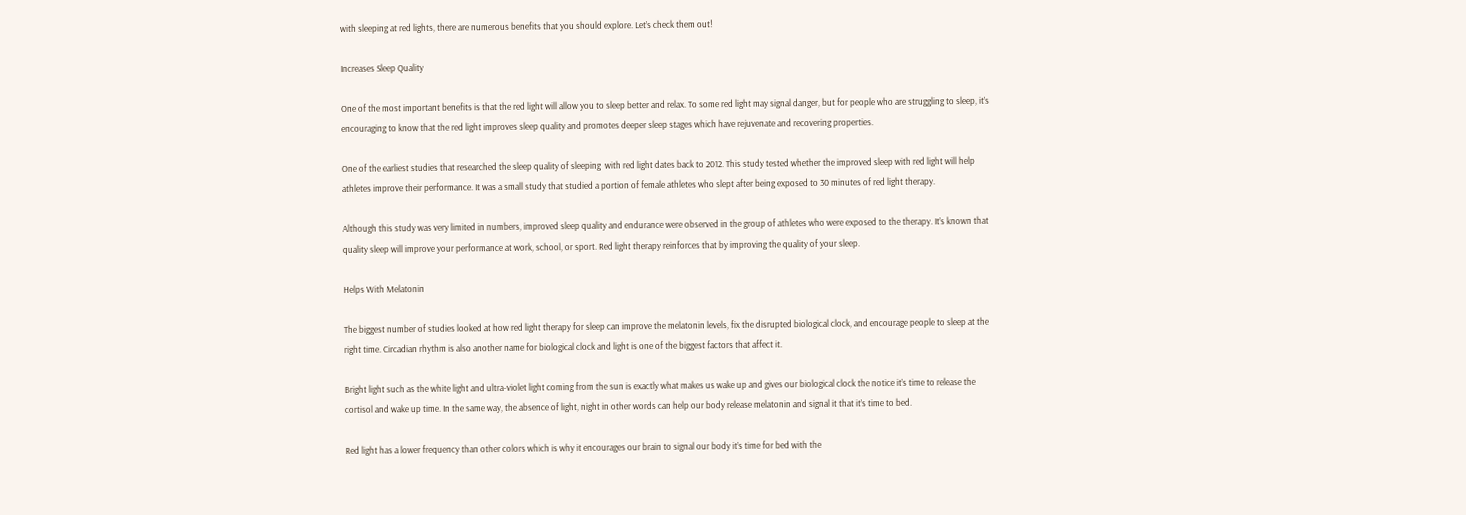with sleeping at red lights, there are numerous benefits that you should explore. Let’s check them out!

Increases Sleep Quality

One of the most important benefits is that the red light will allow you to sleep better and relax. To some red light may signal danger, but for people who are struggling to sleep, it’s encouraging to know that the red light improves sleep quality and promotes deeper sleep stages which have rejuvenate and recovering properties.

One of the earliest studies that researched the sleep quality of sleeping  with red light dates back to 2012. This study tested whether the improved sleep with red light will help athletes improve their performance. It was a small study that studied a portion of female athletes who slept after being exposed to 30 minutes of red light therapy.

Although this study was very limited in numbers, improved sleep quality and endurance were observed in the group of athletes who were exposed to the therapy. It’s known that quality sleep will improve your performance at work, school, or sport. Red light therapy reinforces that by improving the quality of your sleep.

Helps With Melatonin

The biggest number of studies looked at how red light therapy for sleep can improve the melatonin levels, fix the disrupted biological clock, and encourage people to sleep at the right time. Circadian rhythm is also another name for biological clock and light is one of the biggest factors that affect it.

Bright light such as the white light and ultra-violet light coming from the sun is exactly what makes us wake up and gives our biological clock the notice it’s time to release the cortisol and wake up time. In the same way, the absence of light, night in other words can help our body release melatonin and signal it that it’s time to bed.

Red light has a lower frequency than other colors which is why it encourages our brain to signal our body it’s time for bed with the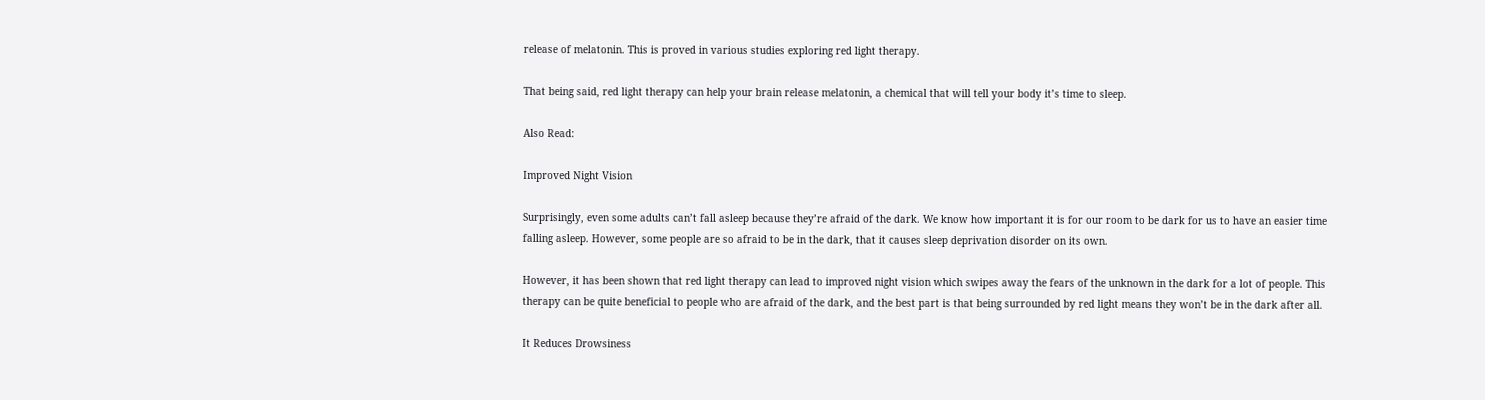release of melatonin. This is proved in various studies exploring red light therapy.

That being said, red light therapy can help your brain release melatonin, a chemical that will tell your body it’s time to sleep.

Also Read:

Improved Night Vision

Surprisingly, even some adults can’t fall asleep because they’re afraid of the dark. We know how important it is for our room to be dark for us to have an easier time falling asleep. However, some people are so afraid to be in the dark, that it causes sleep deprivation disorder on its own.

However, it has been shown that red light therapy can lead to improved night vision which swipes away the fears of the unknown in the dark for a lot of people. This therapy can be quite beneficial to people who are afraid of the dark, and the best part is that being surrounded by red light means they won’t be in the dark after all.

It Reduces Drowsiness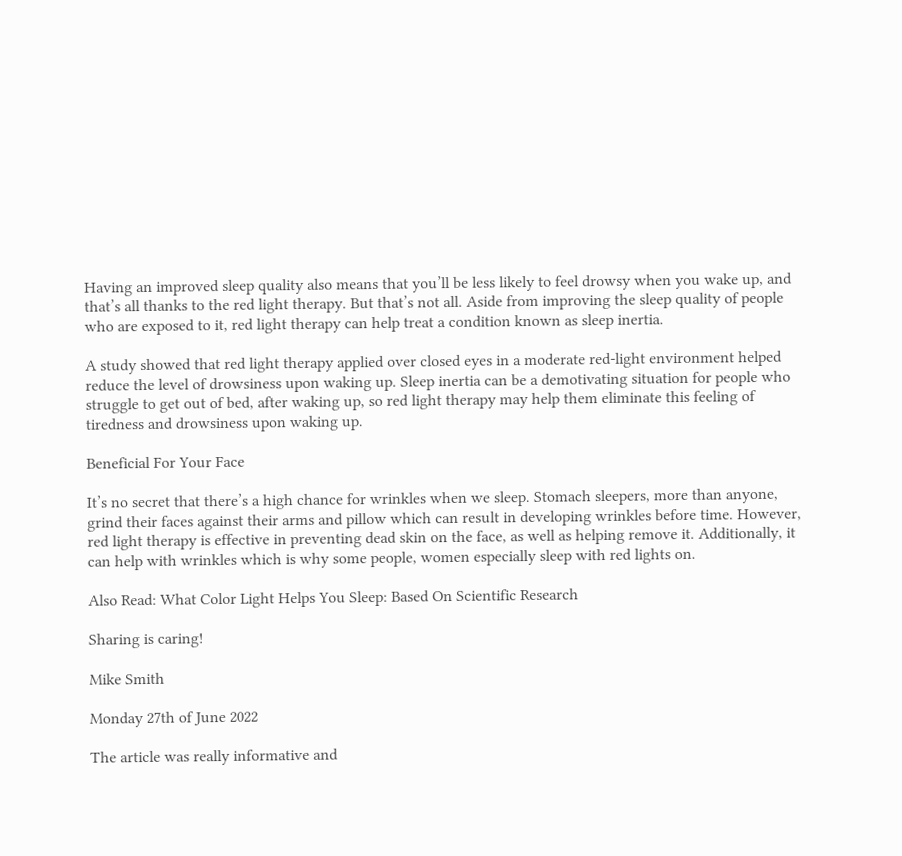Having an improved sleep quality also means that you’ll be less likely to feel drowsy when you wake up, and that’s all thanks to the red light therapy. But that’s not all. Aside from improving the sleep quality of people who are exposed to it, red light therapy can help treat a condition known as sleep inertia.

A study showed that red light therapy applied over closed eyes in a moderate red-light environment helped reduce the level of drowsiness upon waking up. Sleep inertia can be a demotivating situation for people who struggle to get out of bed, after waking up, so red light therapy may help them eliminate this feeling of tiredness and drowsiness upon waking up.

Beneficial For Your Face

It’s no secret that there’s a high chance for wrinkles when we sleep. Stomach sleepers, more than anyone, grind their faces against their arms and pillow which can result in developing wrinkles before time. However, red light therapy is effective in preventing dead skin on the face, as well as helping remove it. Additionally, it can help with wrinkles which is why some people, women especially sleep with red lights on.

Also Read: What Color Light Helps You Sleep: Based On Scientific Research

Sharing is caring!

Mike Smith

Monday 27th of June 2022

The article was really informative and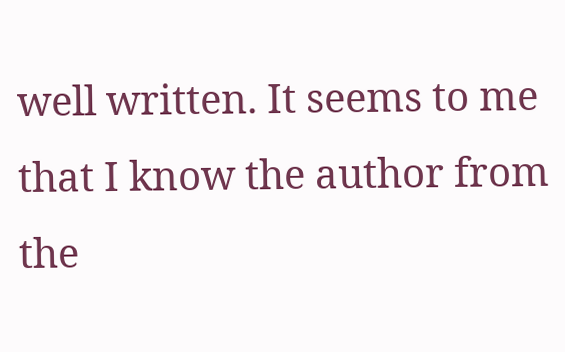well written. It seems to me that I know the author from the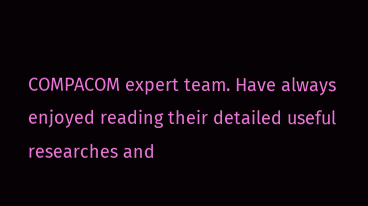COMPACOM expert team. Have always enjoyed reading their detailed useful researches and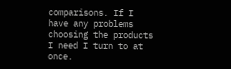comparisons. If I have any problems choosing the products I need I turn to at once.